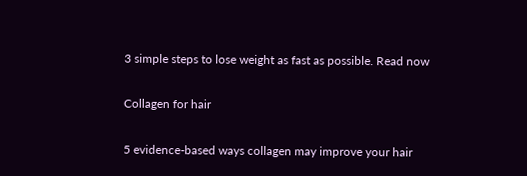3 simple steps to lose weight as fast as possible. Read now

Collagen for hair

5 evidence-based ways collagen may improve your hair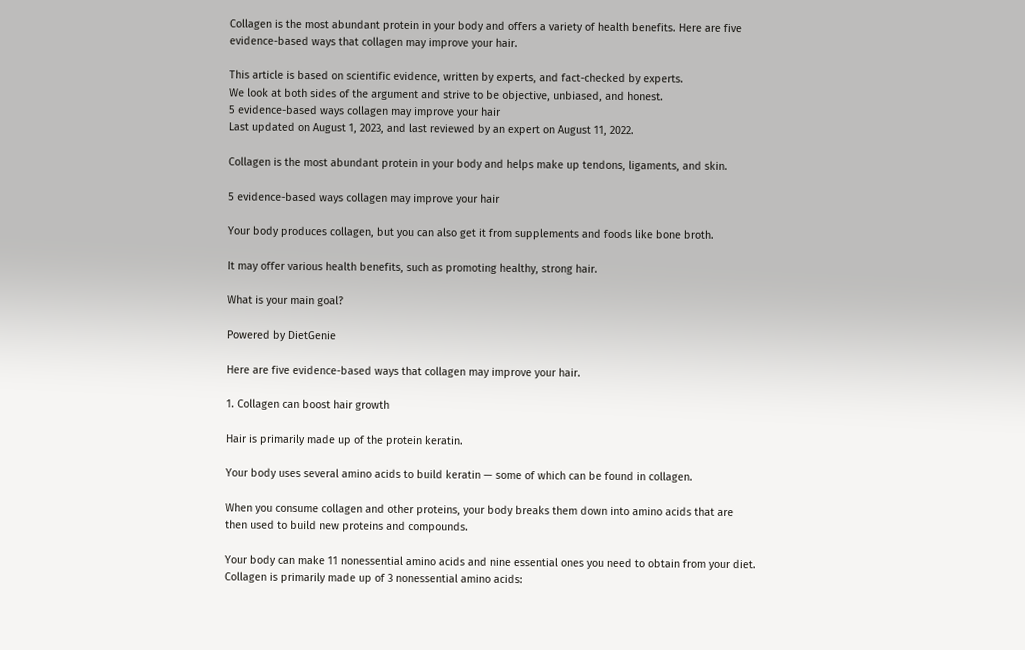Collagen is the most abundant protein in your body and offers a variety of health benefits. Here are five evidence-based ways that collagen may improve your hair.

This article is based on scientific evidence, written by experts, and fact-checked by experts.
We look at both sides of the argument and strive to be objective, unbiased, and honest.
5 evidence-based ways collagen may improve your hair
Last updated on August 1, 2023, and last reviewed by an expert on August 11, 2022.

Collagen is the most abundant protein in your body and helps make up tendons, ligaments, and skin.

5 evidence-based ways collagen may improve your hair

Your body produces collagen, but you can also get it from supplements and foods like bone broth.

It may offer various health benefits, such as promoting healthy, strong hair.

What is your main goal?

Powered by DietGenie

Here are five evidence-based ways that collagen may improve your hair.

1. Collagen can boost hair growth

Hair is primarily made up of the protein keratin.

Your body uses several amino acids to build keratin — some of which can be found in collagen.

When you consume collagen and other proteins, your body breaks them down into amino acids that are then used to build new proteins and compounds.

Your body can make 11 nonessential amino acids and nine essential ones you need to obtain from your diet. Collagen is primarily made up of 3 nonessential amino acids: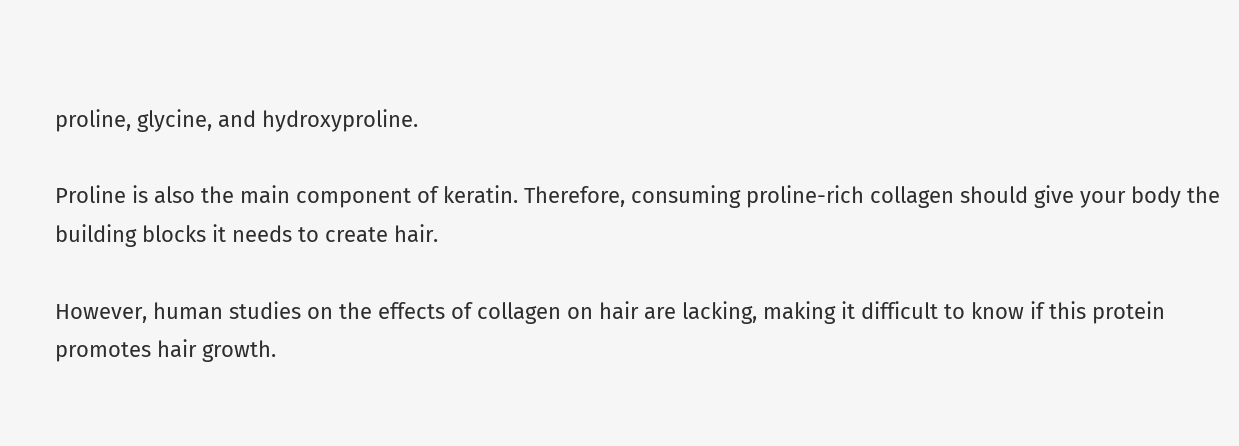proline, glycine, and hydroxyproline.

Proline is also the main component of keratin. Therefore, consuming proline-rich collagen should give your body the building blocks it needs to create hair.

However, human studies on the effects of collagen on hair are lacking, making it difficult to know if this protein promotes hair growth.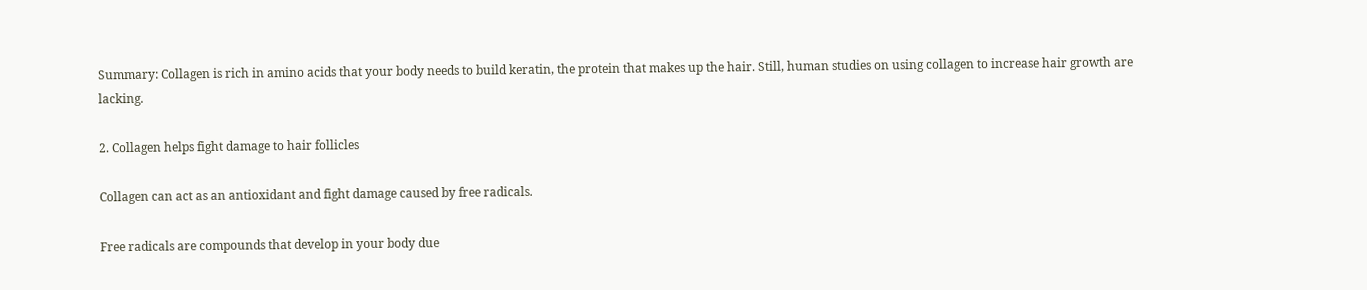Summary: Collagen is rich in amino acids that your body needs to build keratin, the protein that makes up the hair. Still, human studies on using collagen to increase hair growth are lacking.

2. Collagen helps fight damage to hair follicles

Collagen can act as an antioxidant and fight damage caused by free radicals.

Free radicals are compounds that develop in your body due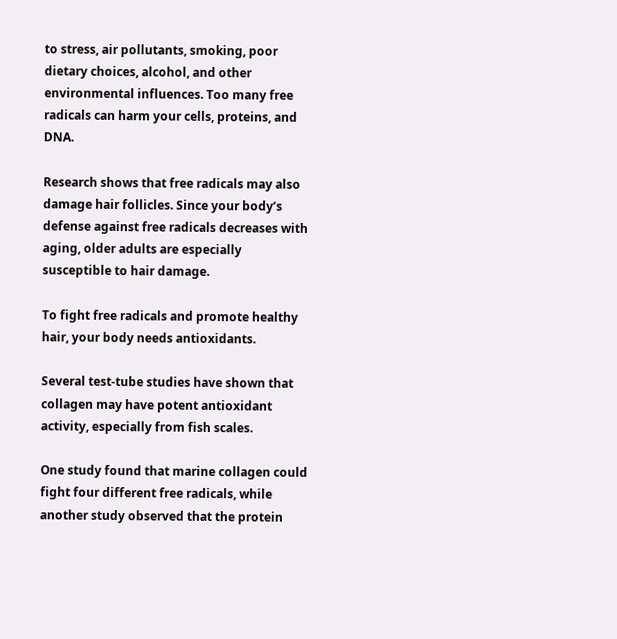to stress, air pollutants, smoking, poor dietary choices, alcohol, and other environmental influences. Too many free radicals can harm your cells, proteins, and DNA.

Research shows that free radicals may also damage hair follicles. Since your body’s defense against free radicals decreases with aging, older adults are especially susceptible to hair damage.

To fight free radicals and promote healthy hair, your body needs antioxidants.

Several test-tube studies have shown that collagen may have potent antioxidant activity, especially from fish scales.

One study found that marine collagen could fight four different free radicals, while another study observed that the protein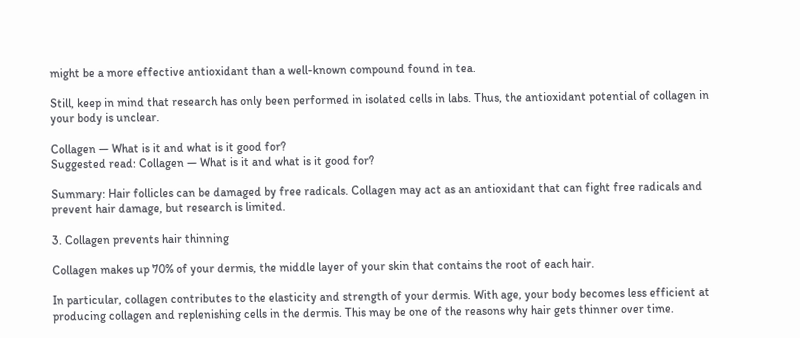might be a more effective antioxidant than a well-known compound found in tea.

Still, keep in mind that research has only been performed in isolated cells in labs. Thus, the antioxidant potential of collagen in your body is unclear.

Collagen — What is it and what is it good for?
Suggested read: Collagen — What is it and what is it good for?

Summary: Hair follicles can be damaged by free radicals. Collagen may act as an antioxidant that can fight free radicals and prevent hair damage, but research is limited.

3. Collagen prevents hair thinning

Collagen makes up 70% of your dermis, the middle layer of your skin that contains the root of each hair.

In particular, collagen contributes to the elasticity and strength of your dermis. With age, your body becomes less efficient at producing collagen and replenishing cells in the dermis. This may be one of the reasons why hair gets thinner over time.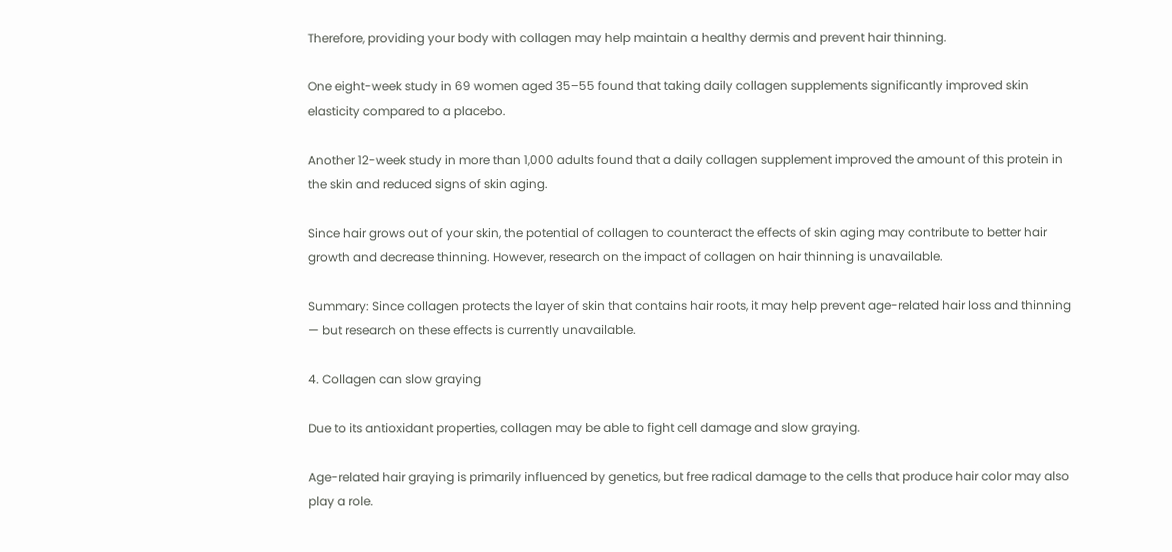Therefore, providing your body with collagen may help maintain a healthy dermis and prevent hair thinning.

One eight-week study in 69 women aged 35–55 found that taking daily collagen supplements significantly improved skin elasticity compared to a placebo.

Another 12-week study in more than 1,000 adults found that a daily collagen supplement improved the amount of this protein in the skin and reduced signs of skin aging.

Since hair grows out of your skin, the potential of collagen to counteract the effects of skin aging may contribute to better hair growth and decrease thinning. However, research on the impact of collagen on hair thinning is unavailable.

Summary: Since collagen protects the layer of skin that contains hair roots, it may help prevent age-related hair loss and thinning — but research on these effects is currently unavailable.

4. Collagen can slow graying

Due to its antioxidant properties, collagen may be able to fight cell damage and slow graying.

Age-related hair graying is primarily influenced by genetics, but free radical damage to the cells that produce hair color may also play a role.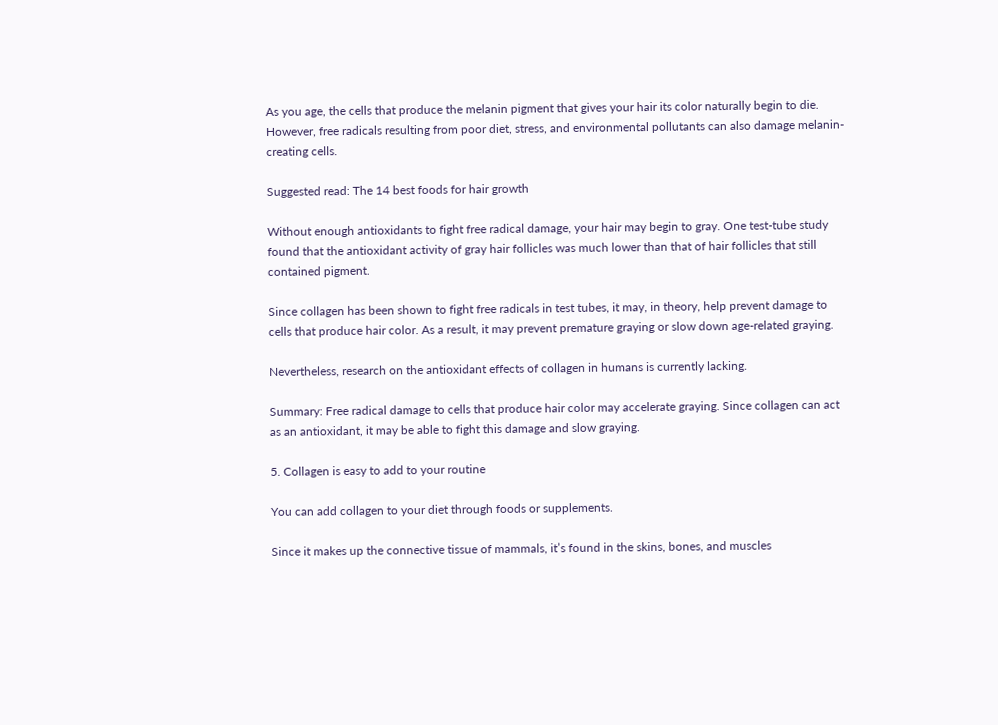As you age, the cells that produce the melanin pigment that gives your hair its color naturally begin to die. However, free radicals resulting from poor diet, stress, and environmental pollutants can also damage melanin-creating cells.

Suggested read: The 14 best foods for hair growth

Without enough antioxidants to fight free radical damage, your hair may begin to gray. One test-tube study found that the antioxidant activity of gray hair follicles was much lower than that of hair follicles that still contained pigment.

Since collagen has been shown to fight free radicals in test tubes, it may, in theory, help prevent damage to cells that produce hair color. As a result, it may prevent premature graying or slow down age-related graying.

Nevertheless, research on the antioxidant effects of collagen in humans is currently lacking.

Summary: Free radical damage to cells that produce hair color may accelerate graying. Since collagen can act as an antioxidant, it may be able to fight this damage and slow graying.

5. Collagen is easy to add to your routine

You can add collagen to your diet through foods or supplements.

Since it makes up the connective tissue of mammals, it’s found in the skins, bones, and muscles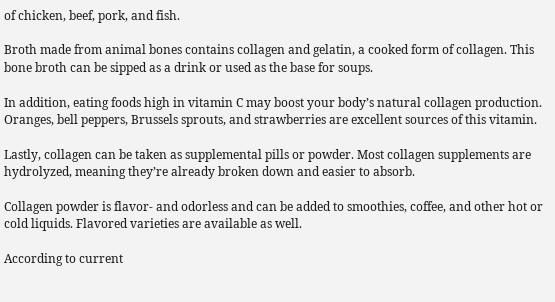of chicken, beef, pork, and fish.

Broth made from animal bones contains collagen and gelatin, a cooked form of collagen. This bone broth can be sipped as a drink or used as the base for soups.

In addition, eating foods high in vitamin C may boost your body’s natural collagen production. Oranges, bell peppers, Brussels sprouts, and strawberries are excellent sources of this vitamin.

Lastly, collagen can be taken as supplemental pills or powder. Most collagen supplements are hydrolyzed, meaning they’re already broken down and easier to absorb.

Collagen powder is flavor- and odorless and can be added to smoothies, coffee, and other hot or cold liquids. Flavored varieties are available as well.

According to current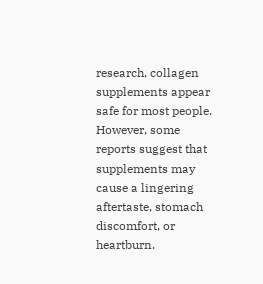research, collagen supplements appear safe for most people. However, some reports suggest that supplements may cause a lingering aftertaste, stomach discomfort, or heartburn.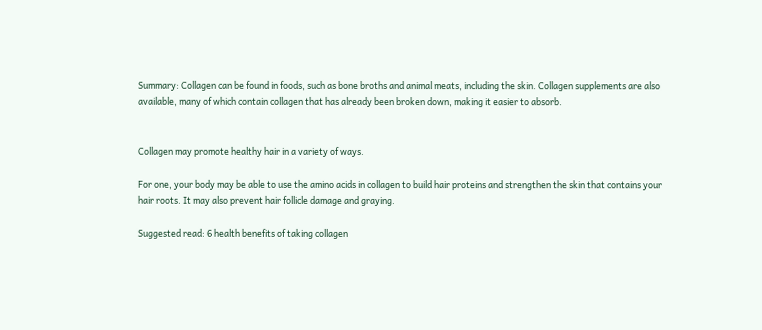Summary: Collagen can be found in foods, such as bone broths and animal meats, including the skin. Collagen supplements are also available, many of which contain collagen that has already been broken down, making it easier to absorb.


Collagen may promote healthy hair in a variety of ways.

For one, your body may be able to use the amino acids in collagen to build hair proteins and strengthen the skin that contains your hair roots. It may also prevent hair follicle damage and graying.

Suggested read: 6 health benefits of taking collagen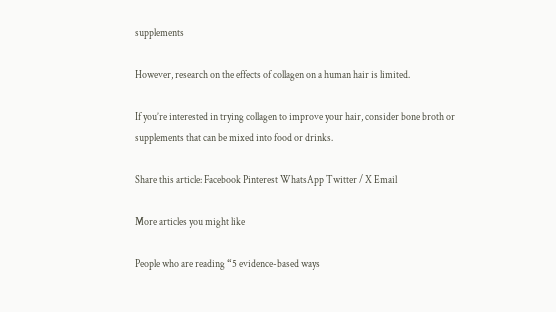supplements

However, research on the effects of collagen on a human hair is limited.

If you’re interested in trying collagen to improve your hair, consider bone broth or supplements that can be mixed into food or drinks.

Share this article: Facebook Pinterest WhatsApp Twitter / X Email

More articles you might like

People who are reading “5 evidence-based ways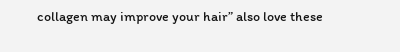collagen may improve your hair” also love these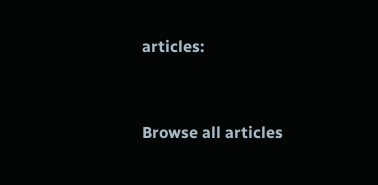articles:


Browse all articles